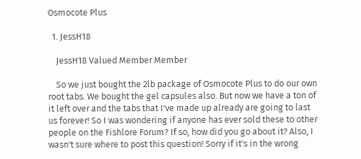Osmocote Plus

  1. JessH18

    JessH18 Valued Member Member

    So we just bought the 2lb package of Osmocote Plus to do our own root tabs. We bought the gel capsules also. But now we have a ton of it left over and the tabs that I've made up already are going to last us forever! So I was wondering if anyone has ever sold these to other people on the Fishlore Forum? If so, how did you go about it? Also, I wasn't sure where to post this question! Sorry if it's in the wrong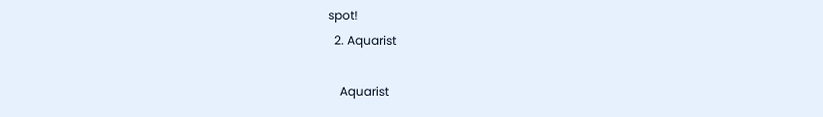spot!
  2. Aquarist

    Aquarist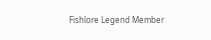Fishlore Legend Member